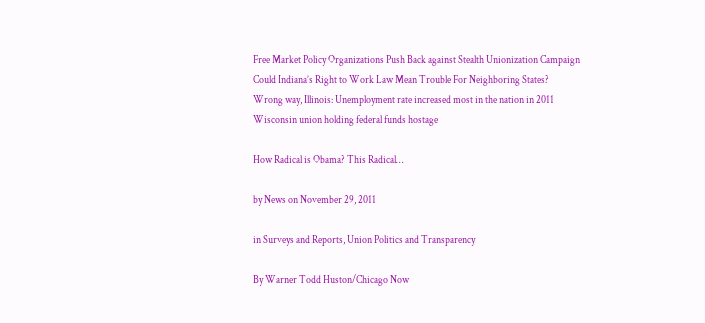Free Market Policy Organizations Push Back against Stealth Unionization Campaign
Could Indiana’s Right to Work Law Mean Trouble For Neighboring States?
Wrong way, Illinois: Unemployment rate increased most in the nation in 2011
Wisconsin union holding federal funds hostage

How Radical is Obama? This Radical…

by News on November 29, 2011

in Surveys and Reports, Union Politics and Transparency

By Warner Todd Huston/Chicago Now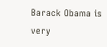Barack Obama is very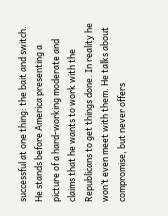successful at one thing: the bait and switch. He stands before America presenting a picture of a hard-working moderate and claims that he wants to work with the Republicans to get things done. In reality he won’t even meet with them. He talks about compromise, but never offers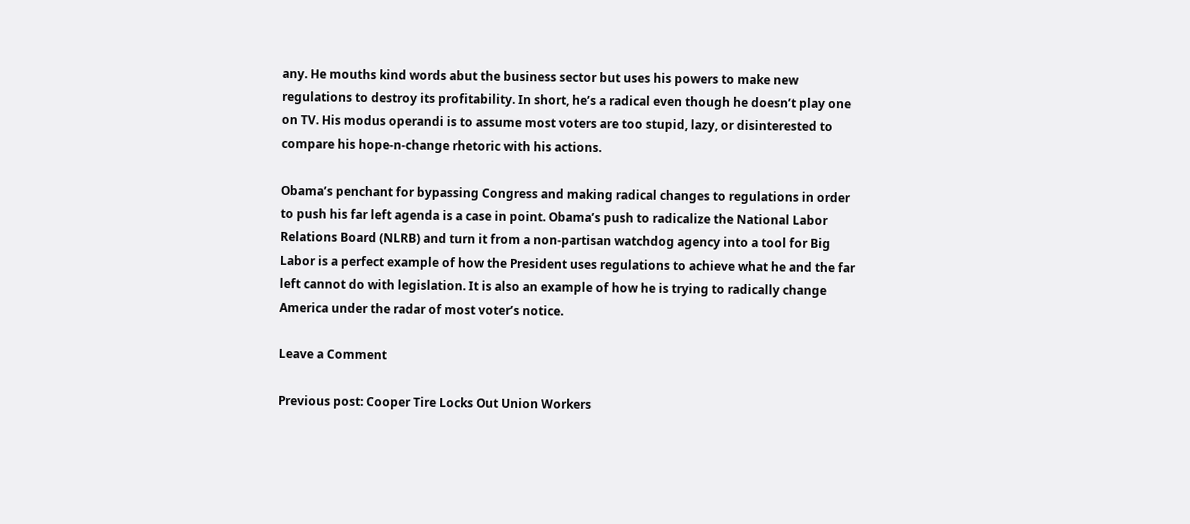any. He mouths kind words abut the business sector but uses his powers to make new regulations to destroy its profitability. In short, he’s a radical even though he doesn’t play one on TV. His modus operandi is to assume most voters are too stupid, lazy, or disinterested to compare his hope-n-change rhetoric with his actions.

Obama’s penchant for bypassing Congress and making radical changes to regulations in order to push his far left agenda is a case in point. Obama’s push to radicalize the National Labor Relations Board (NLRB) and turn it from a non-partisan watchdog agency into a tool for Big Labor is a perfect example of how the President uses regulations to achieve what he and the far left cannot do with legislation. It is also an example of how he is trying to radically change America under the radar of most voter’s notice.

Leave a Comment

Previous post: Cooper Tire Locks Out Union Workers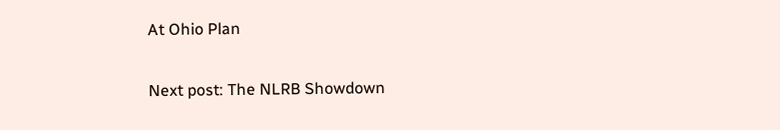At Ohio Plan

Next post: The NLRB Showdown